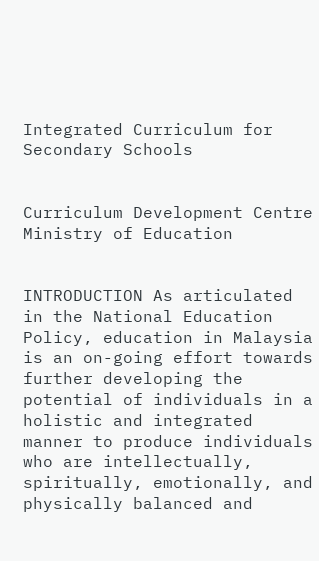Integrated Curriculum for Secondary Schools


Curriculum Development Centre Ministry of Education


INTRODUCTION As articulated in the National Education Policy, education in Malaysia is an on-going effort towards further developing the potential of individuals in a holistic and integrated manner to produce individuals who are intellectually, spiritually, emotionally, and physically balanced and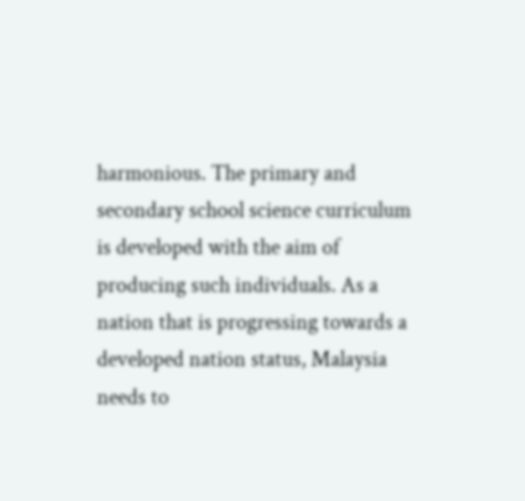harmonious. The primary and secondary school science curriculum is developed with the aim of producing such individuals. As a nation that is progressing towards a developed nation status, Malaysia needs to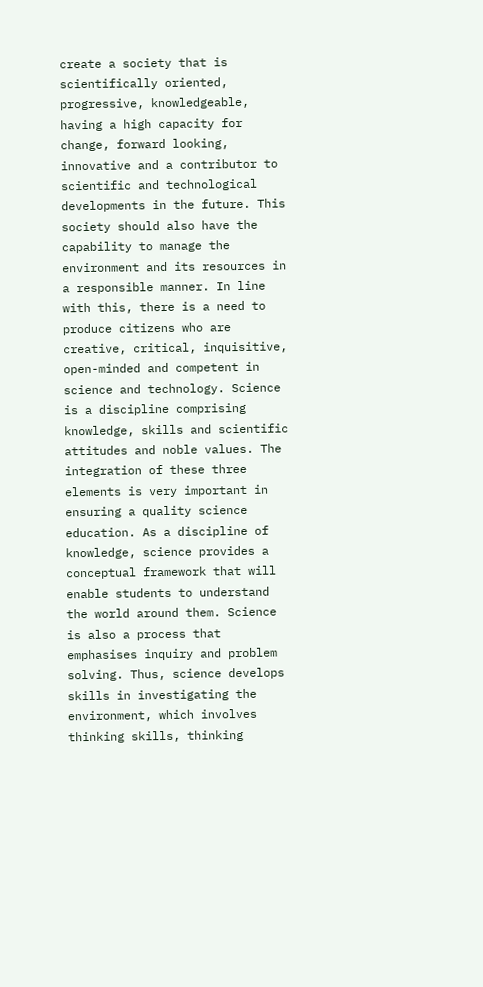create a society that is scientifically oriented, progressive, knowledgeable, having a high capacity for change, forward looking, innovative and a contributor to scientific and technological developments in the future. This society should also have the capability to manage the environment and its resources in a responsible manner. In line with this, there is a need to produce citizens who are creative, critical, inquisitive, open-minded and competent in science and technology. Science is a discipline comprising knowledge, skills and scientific attitudes and noble values. The integration of these three elements is very important in ensuring a quality science education. As a discipline of knowledge, science provides a conceptual framework that will enable students to understand the world around them. Science is also a process that emphasises inquiry and problem solving. Thus, science develops skills in investigating the environment, which involves thinking skills, thinking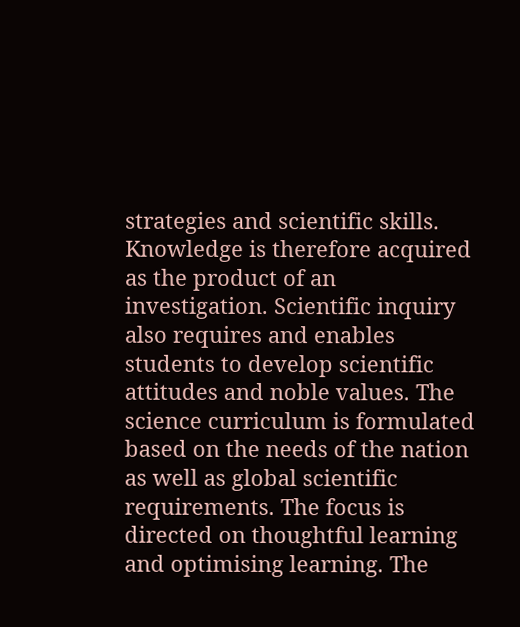strategies and scientific skills. Knowledge is therefore acquired as the product of an investigation. Scientific inquiry also requires and enables students to develop scientific attitudes and noble values. The science curriculum is formulated based on the needs of the nation as well as global scientific requirements. The focus is directed on thoughtful learning and optimising learning. The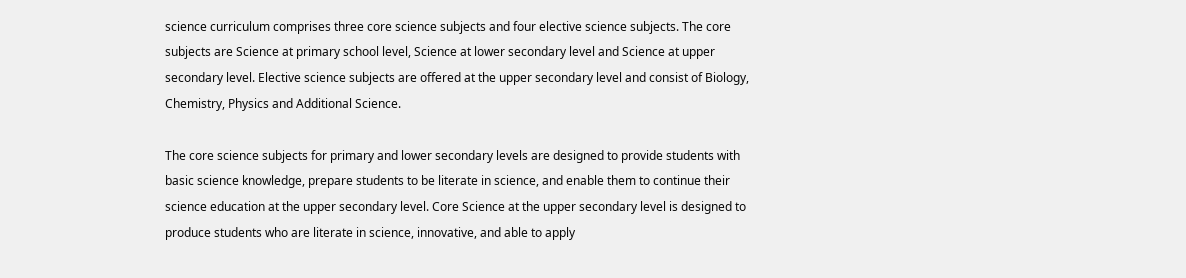science curriculum comprises three core science subjects and four elective science subjects. The core subjects are Science at primary school level, Science at lower secondary level and Science at upper secondary level. Elective science subjects are offered at the upper secondary level and consist of Biology, Chemistry, Physics and Additional Science.

The core science subjects for primary and lower secondary levels are designed to provide students with basic science knowledge, prepare students to be literate in science, and enable them to continue their science education at the upper secondary level. Core Science at the upper secondary level is designed to produce students who are literate in science, innovative, and able to apply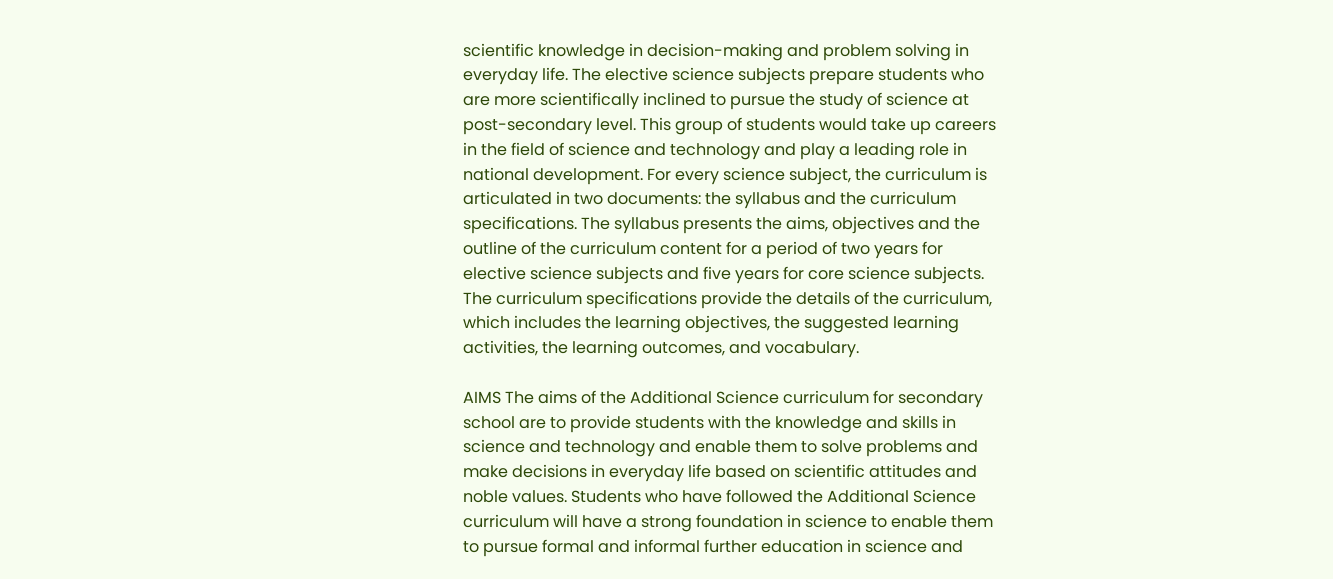scientific knowledge in decision-making and problem solving in everyday life. The elective science subjects prepare students who are more scientifically inclined to pursue the study of science at post-secondary level. This group of students would take up careers in the field of science and technology and play a leading role in national development. For every science subject, the curriculum is articulated in two documents: the syllabus and the curriculum specifications. The syllabus presents the aims, objectives and the outline of the curriculum content for a period of two years for elective science subjects and five years for core science subjects. The curriculum specifications provide the details of the curriculum, which includes the learning objectives, the suggested learning activities, the learning outcomes, and vocabulary.

AIMS The aims of the Additional Science curriculum for secondary school are to provide students with the knowledge and skills in science and technology and enable them to solve problems and make decisions in everyday life based on scientific attitudes and noble values. Students who have followed the Additional Science curriculum will have a strong foundation in science to enable them to pursue formal and informal further education in science and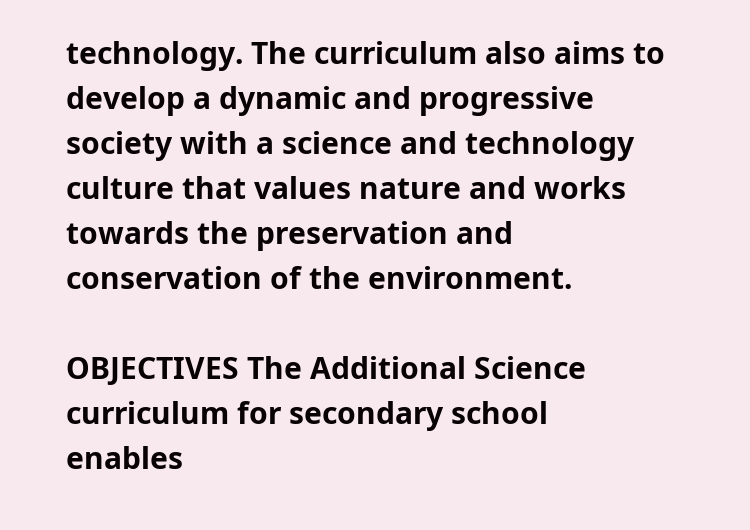technology. The curriculum also aims to develop a dynamic and progressive society with a science and technology culture that values nature and works towards the preservation and conservation of the environment.

OBJECTIVES The Additional Science curriculum for secondary school enables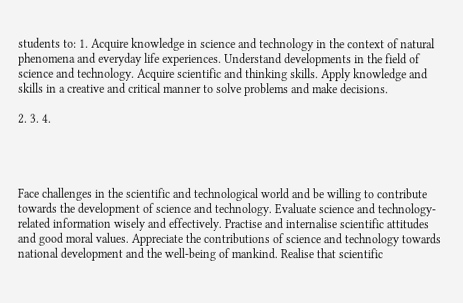students to: 1. Acquire knowledge in science and technology in the context of natural phenomena and everyday life experiences. Understand developments in the field of science and technology. Acquire scientific and thinking skills. Apply knowledge and skills in a creative and critical manner to solve problems and make decisions.

2. 3. 4.




Face challenges in the scientific and technological world and be willing to contribute towards the development of science and technology. Evaluate science and technology-related information wisely and effectively. Practise and internalise scientific attitudes and good moral values. Appreciate the contributions of science and technology towards national development and the well-being of mankind. Realise that scientific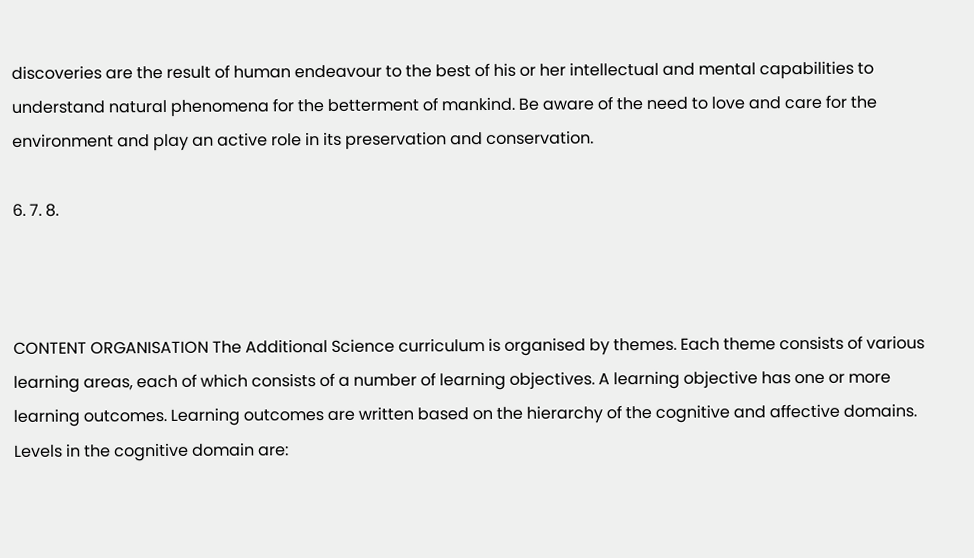discoveries are the result of human endeavour to the best of his or her intellectual and mental capabilities to understand natural phenomena for the betterment of mankind. Be aware of the need to love and care for the environment and play an active role in its preservation and conservation.

6. 7. 8.



CONTENT ORGANISATION The Additional Science curriculum is organised by themes. Each theme consists of various learning areas, each of which consists of a number of learning objectives. A learning objective has one or more learning outcomes. Learning outcomes are written based on the hierarchy of the cognitive and affective domains. Levels in the cognitive domain are: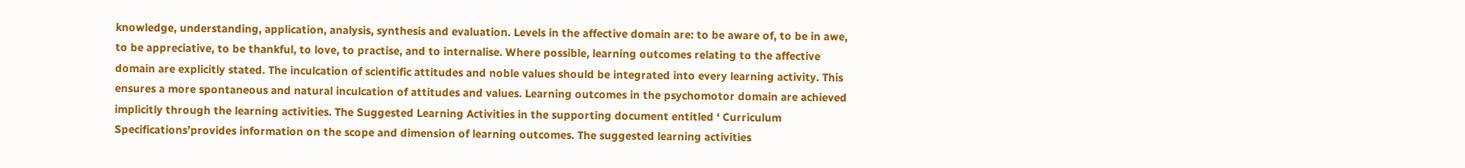knowledge, understanding, application, analysis, synthesis and evaluation. Levels in the affective domain are: to be aware of, to be in awe, to be appreciative, to be thankful, to love, to practise, and to internalise. Where possible, learning outcomes relating to the affective domain are explicitly stated. The inculcation of scientific attitudes and noble values should be integrated into every learning activity. This ensures a more spontaneous and natural inculcation of attitudes and values. Learning outcomes in the psychomotor domain are achieved implicitly through the learning activities. The Suggested Learning Activities in the supporting document entitled ‘ Curriculum Specifications’provides information on the scope and dimension of learning outcomes. The suggested learning activities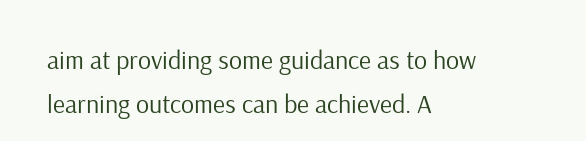aim at providing some guidance as to how learning outcomes can be achieved. A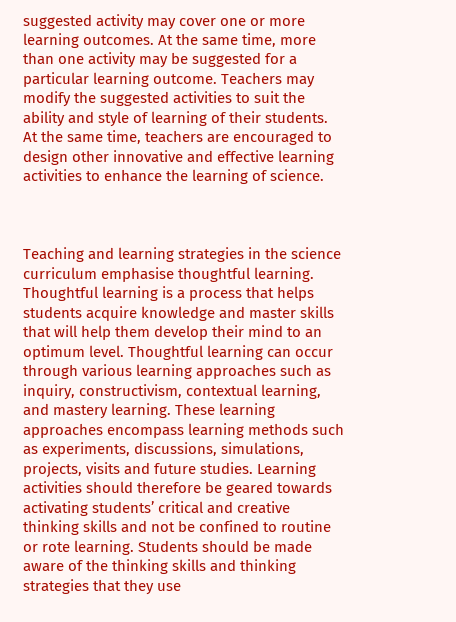suggested activity may cover one or more learning outcomes. At the same time, more than one activity may be suggested for a particular learning outcome. Teachers may modify the suggested activities to suit the ability and style of learning of their students. At the same time, teachers are encouraged to design other innovative and effective learning activities to enhance the learning of science.



Teaching and learning strategies in the science curriculum emphasise thoughtful learning. Thoughtful learning is a process that helps students acquire knowledge and master skills that will help them develop their mind to an optimum level. Thoughtful learning can occur through various learning approaches such as inquiry, constructivism, contextual learning, and mastery learning. These learning approaches encompass learning methods such as experiments, discussions, simulations, projects, visits and future studies. Learning activities should therefore be geared towards activating students’ critical and creative thinking skills and not be confined to routine or rote learning. Students should be made aware of the thinking skills and thinking strategies that they use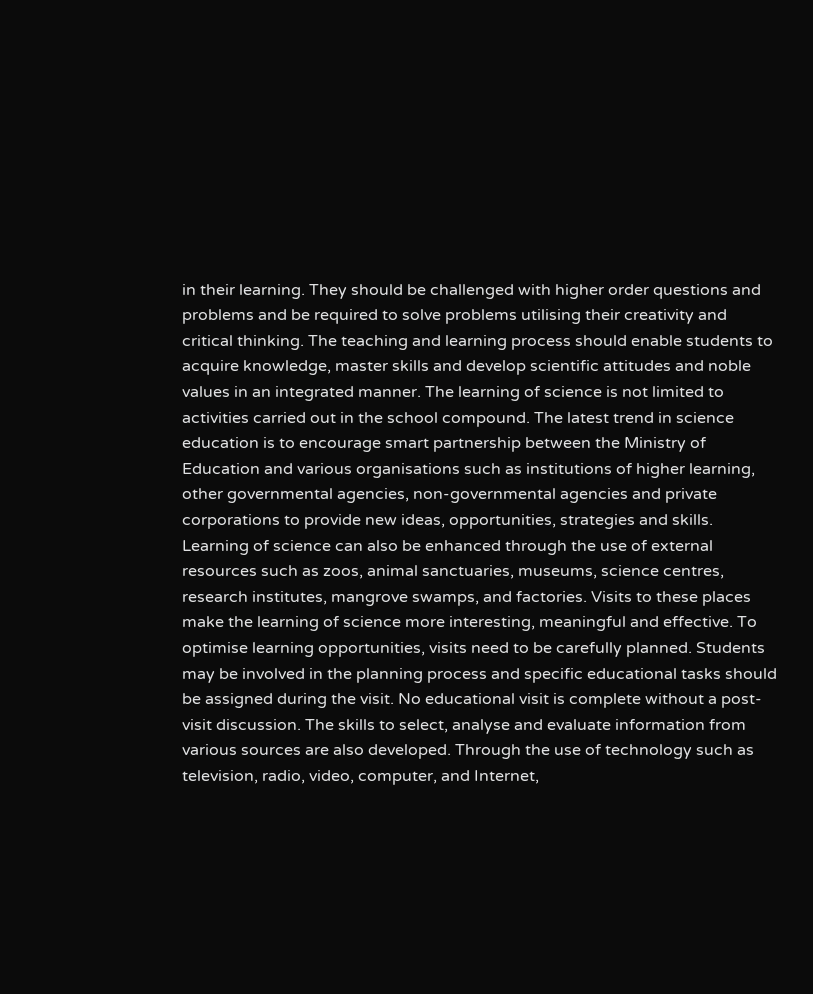in their learning. They should be challenged with higher order questions and problems and be required to solve problems utilising their creativity and critical thinking. The teaching and learning process should enable students to acquire knowledge, master skills and develop scientific attitudes and noble values in an integrated manner. The learning of science is not limited to activities carried out in the school compound. The latest trend in science education is to encourage smart partnership between the Ministry of Education and various organisations such as institutions of higher learning, other governmental agencies, non-governmental agencies and private corporations to provide new ideas, opportunities, strategies and skills. Learning of science can also be enhanced through the use of external resources such as zoos, animal sanctuaries, museums, science centres, research institutes, mangrove swamps, and factories. Visits to these places make the learning of science more interesting, meaningful and effective. To optimise learning opportunities, visits need to be carefully planned. Students may be involved in the planning process and specific educational tasks should be assigned during the visit. No educational visit is complete without a post-visit discussion. The skills to select, analyse and evaluate information from various sources are also developed. Through the use of technology such as television, radio, video, computer, and Internet,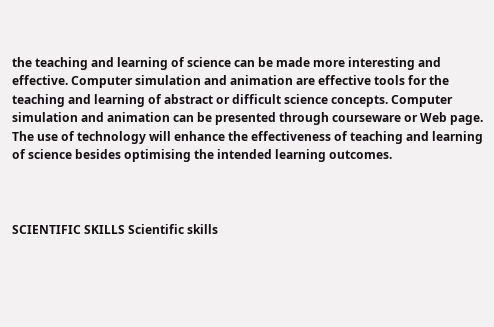the teaching and learning of science can be made more interesting and effective. Computer simulation and animation are effective tools for the teaching and learning of abstract or difficult science concepts. Computer simulation and animation can be presented through courseware or Web page. The use of technology will enhance the effectiveness of teaching and learning of science besides optimising the intended learning outcomes.



SCIENTIFIC SKILLS Scientific skills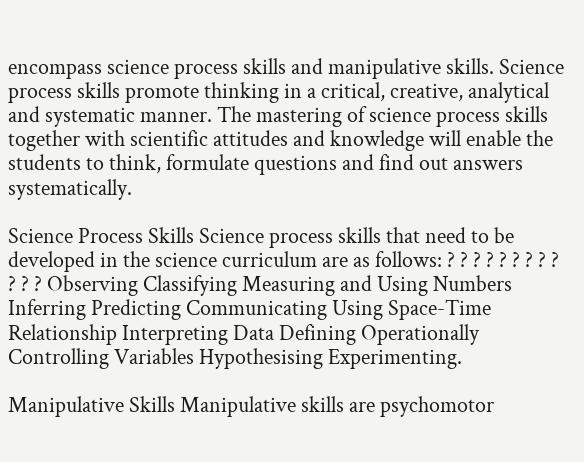encompass science process skills and manipulative skills. Science process skills promote thinking in a critical, creative, analytical and systematic manner. The mastering of science process skills together with scientific attitudes and knowledge will enable the students to think, formulate questions and find out answers systematically.

Science Process Skills Science process skills that need to be developed in the science curriculum are as follows: ? ? ? ? ? ? ? ? ? ? ? ? Observing Classifying Measuring and Using Numbers Inferring Predicting Communicating Using Space-Time Relationship Interpreting Data Defining Operationally Controlling Variables Hypothesising Experimenting.

Manipulative Skills Manipulative skills are psychomotor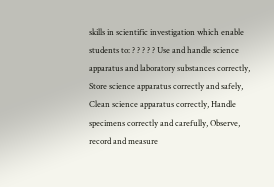skills in scientific investigation which enable students to: ? ? ? ? ? Use and handle science apparatus and laboratory substances correctly, Store science apparatus correctly and safely, Clean science apparatus correctly, Handle specimens correctly and carefully, Observe, record and measure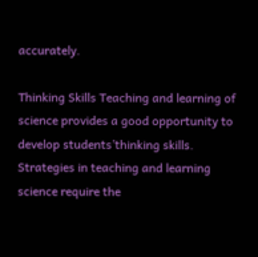accurately.

Thinking Skills Teaching and learning of science provides a good opportunity to develop students’thinking skills. Strategies in teaching and learning science require the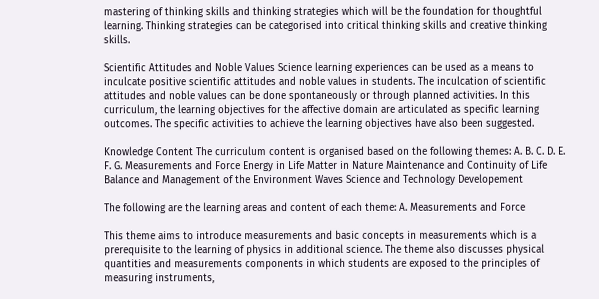mastering of thinking skills and thinking strategies which will be the foundation for thoughtful learning. Thinking strategies can be categorised into critical thinking skills and creative thinking skills.

Scientific Attitudes and Noble Values Science learning experiences can be used as a means to inculcate positive scientific attitudes and noble values in students. The inculcation of scientific attitudes and noble values can be done spontaneously or through planned activities. In this curriculum, the learning objectives for the affective domain are articulated as specific learning outcomes. The specific activities to achieve the learning objectives have also been suggested.

Knowledge Content The curriculum content is organised based on the following themes: A. B. C. D. E. F. G. Measurements and Force Energy in Life Matter in Nature Maintenance and Continuity of Life Balance and Management of the Environment Waves Science and Technology Developement

The following are the learning areas and content of each theme: A. Measurements and Force

This theme aims to introduce measurements and basic concepts in measurements which is a prerequisite to the learning of physics in additional science. The theme also discusses physical quantities and measurements components in which students are exposed to the principles of measuring instruments,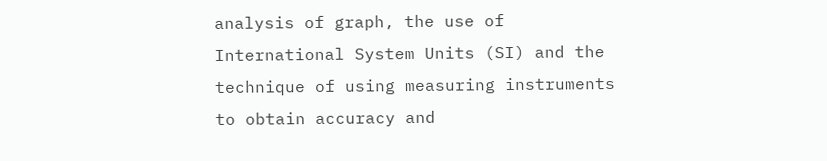analysis of graph, the use of International System Units (SI) and the technique of using measuring instruments to obtain accuracy and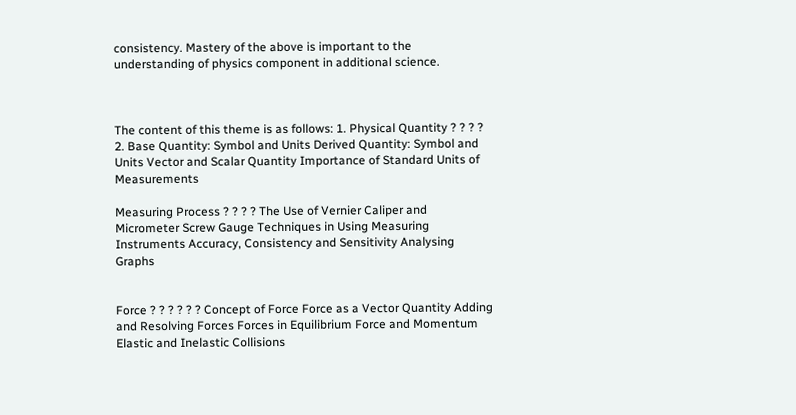consistency. Mastery of the above is important to the understanding of physics component in additional science.



The content of this theme is as follows: 1. Physical Quantity ? ? ? ? 2. Base Quantity: Symbol and Units Derived Quantity: Symbol and Units Vector and Scalar Quantity Importance of Standard Units of Measurements

Measuring Process ? ? ? ? The Use of Vernier Caliper and Micrometer Screw Gauge Techniques in Using Measuring Instruments Accuracy, Consistency and Sensitivity Analysing Graphs


Force ? ? ? ? ? ? Concept of Force Force as a Vector Quantity Adding and Resolving Forces Forces in Equilibrium Force and Momentum Elastic and Inelastic Collisions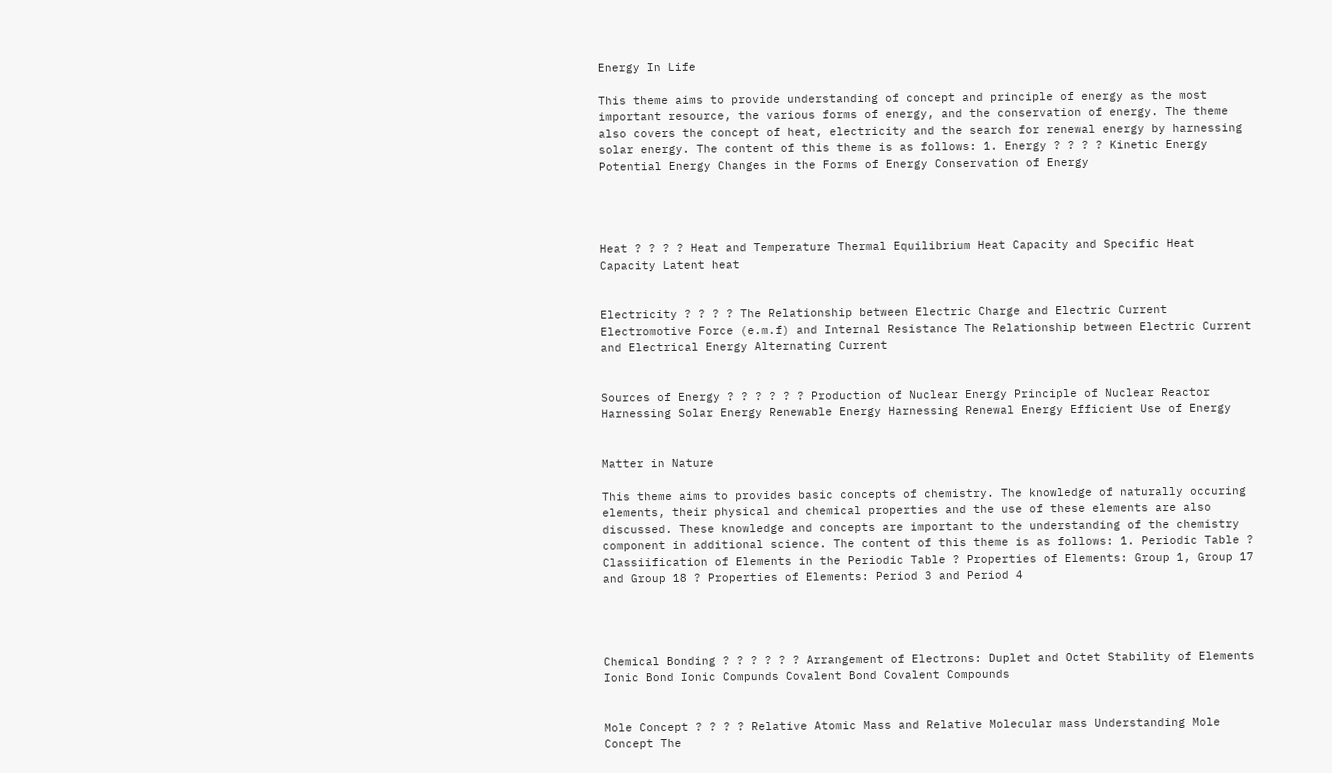Energy In Life

This theme aims to provide understanding of concept and principle of energy as the most important resource, the various forms of energy, and the conservation of energy. The theme also covers the concept of heat, electricity and the search for renewal energy by harnessing solar energy. The content of this theme is as follows: 1. Energy ? ? ? ? Kinetic Energy Potential Energy Changes in the Forms of Energy Conservation of Energy




Heat ? ? ? ? Heat and Temperature Thermal Equilibrium Heat Capacity and Specific Heat Capacity Latent heat


Electricity ? ? ? ? The Relationship between Electric Charge and Electric Current Electromotive Force (e.m.f) and Internal Resistance The Relationship between Electric Current and Electrical Energy Alternating Current


Sources of Energy ? ? ? ? ? ? Production of Nuclear Energy Principle of Nuclear Reactor Harnessing Solar Energy Renewable Energy Harnessing Renewal Energy Efficient Use of Energy


Matter in Nature

This theme aims to provides basic concepts of chemistry. The knowledge of naturally occuring elements, their physical and chemical properties and the use of these elements are also discussed. These knowledge and concepts are important to the understanding of the chemistry component in additional science. The content of this theme is as follows: 1. Periodic Table ? Classiification of Elements in the Periodic Table ? Properties of Elements: Group 1, Group 17 and Group 18 ? Properties of Elements: Period 3 and Period 4




Chemical Bonding ? ? ? ? ? ? Arrangement of Electrons: Duplet and Octet Stability of Elements Ionic Bond Ionic Compunds Covalent Bond Covalent Compounds


Mole Concept ? ? ? ? Relative Atomic Mass and Relative Molecular mass Understanding Mole Concept The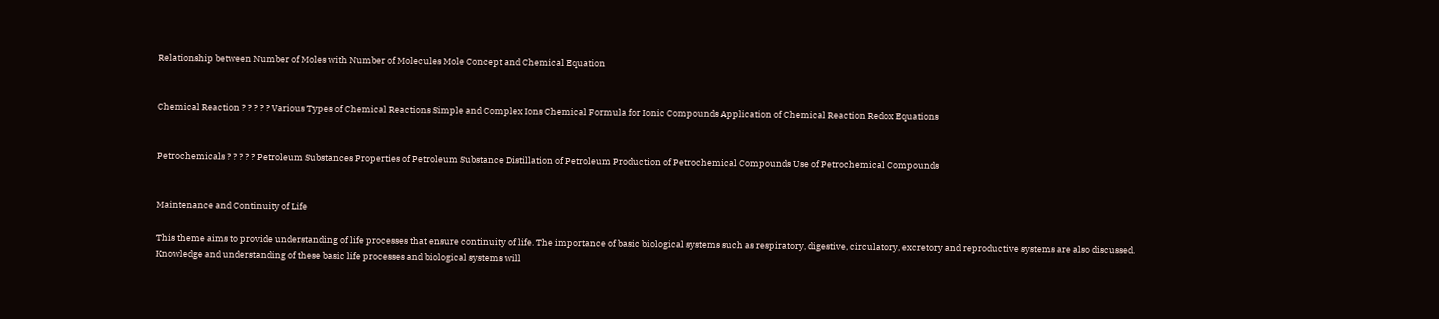Relationship between Number of Moles with Number of Molecules Mole Concept and Chemical Equation


Chemical Reaction ? ? ? ? ? Various Types of Chemical Reactions Simple and Complex Ions Chemical Formula for Ionic Compounds Application of Chemical Reaction Redox Equations


Petrochemicals ? ? ? ? ? Petroleum Substances Properties of Petroleum Substance Distillation of Petroleum Production of Petrochemical Compounds Use of Petrochemical Compounds


Maintenance and Continuity of Life

This theme aims to provide understanding of life processes that ensure continuity of life. The importance of basic biological systems such as respiratory, digestive, circulatory, excretory and reproductive systems are also discussed. Knowledge and understanding of these basic life processes and biological systems will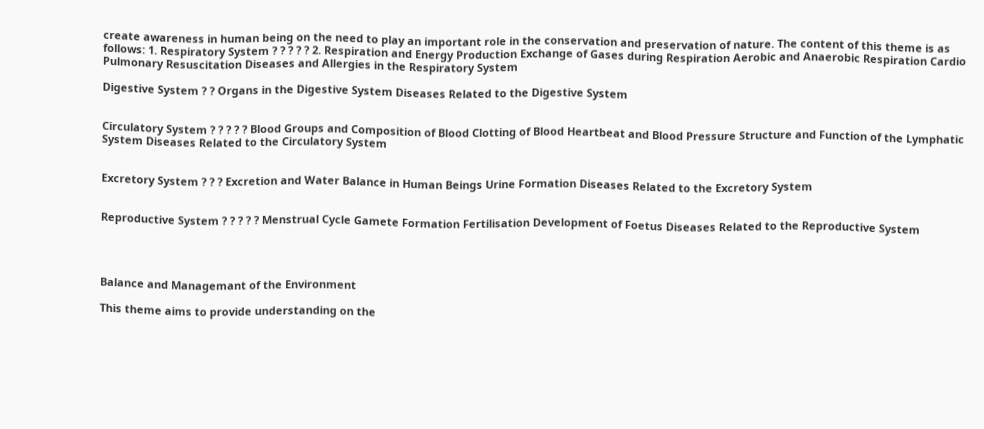create awareness in human being on the need to play an important role in the conservation and preservation of nature. The content of this theme is as follows: 1. Respiratory System ? ? ? ? ? 2. Respiration and Energy Production Exchange of Gases during Respiration Aerobic and Anaerobic Respiration Cardio Pulmonary Resuscitation Diseases and Allergies in the Respiratory System

Digestive System ? ? Organs in the Digestive System Diseases Related to the Digestive System


Circulatory System ? ? ? ? ? Blood Groups and Composition of Blood Clotting of Blood Heartbeat and Blood Pressure Structure and Function of the Lymphatic System Diseases Related to the Circulatory System


Excretory System ? ? ? Excretion and Water Balance in Human Beings Urine Formation Diseases Related to the Excretory System


Reproductive System ? ? ? ? ? Menstrual Cycle Gamete Formation Fertilisation Development of Foetus Diseases Related to the Reproductive System




Balance and Managemant of the Environment

This theme aims to provide understanding on the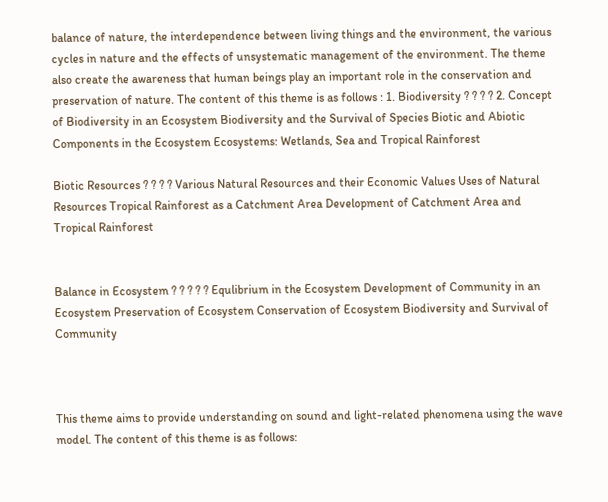balance of nature, the interdependence between living things and the environment, the various cycles in nature and the effects of unsystematic management of the environment. The theme also create the awareness that human beings play an important role in the conservation and preservation of nature. The content of this theme is as follows : 1. Biodiversity ? ? ? ? 2. Concept of Biodiversity in an Ecosystem Biodiversity and the Survival of Species Biotic and Abiotic Components in the Ecosystem Ecosystems: Wetlands, Sea and Tropical Rainforest

Biotic Resources ? ? ? ? Various Natural Resources and their Economic Values Uses of Natural Resources Tropical Rainforest as a Catchment Area Development of Catchment Area and Tropical Rainforest


Balance in Ecosystem ? ? ? ? ? Equlibrium in the Ecosystem Development of Community in an Ecosystem Preservation of Ecosystem Conservation of Ecosystem Biodiversity and Survival of Community



This theme aims to provide understanding on sound and light-related phenomena using the wave model. The content of this theme is as follows: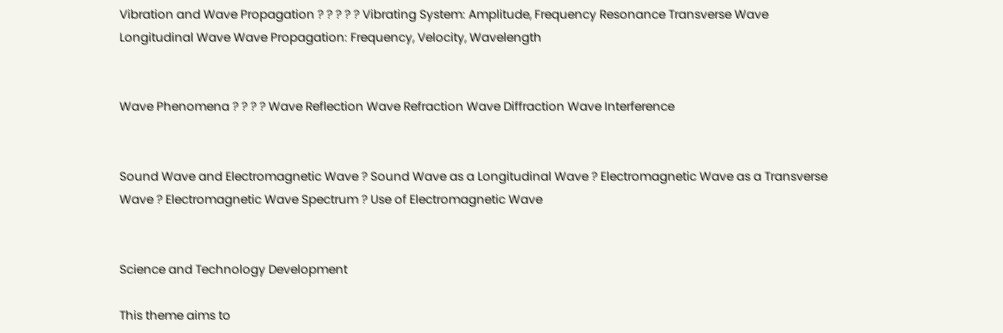Vibration and Wave Propagation ? ? ? ? ? Vibrating System: Amplitude, Frequency Resonance Transverse Wave Longitudinal Wave Wave Propagation: Frequency, Velocity, Wavelength


Wave Phenomena ? ? ? ? Wave Reflection Wave Refraction Wave Diffraction Wave Interference


Sound Wave and Electromagnetic Wave ? Sound Wave as a Longitudinal Wave ? Electromagnetic Wave as a Transverse Wave ? Electromagnetic Wave Spectrum ? Use of Electromagnetic Wave


Science and Technology Development

This theme aims to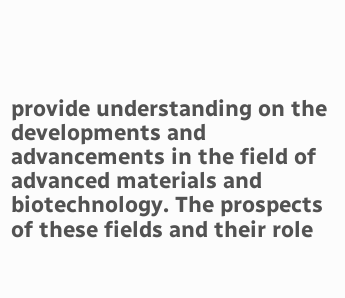provide understanding on the developments and advancements in the field of advanced materials and biotechnology. The prospects of these fields and their role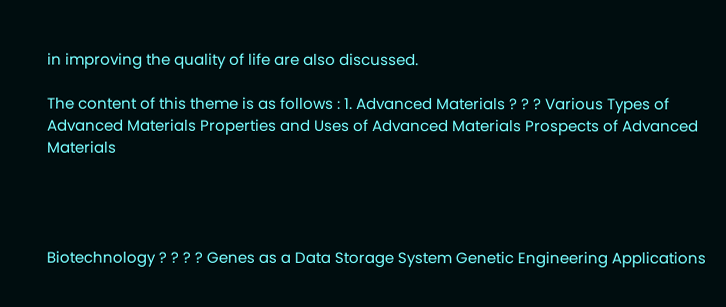in improving the quality of life are also discussed.

The content of this theme is as follows : 1. Advanced Materials ? ? ? Various Types of Advanced Materials Properties and Uses of Advanced Materials Prospects of Advanced Materials




Biotechnology ? ? ? ? Genes as a Data Storage System Genetic Engineering Applications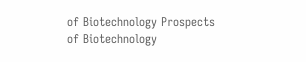of Biotechnology Prospects of Biotechnology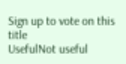Sign up to vote on this title
UsefulNot useful